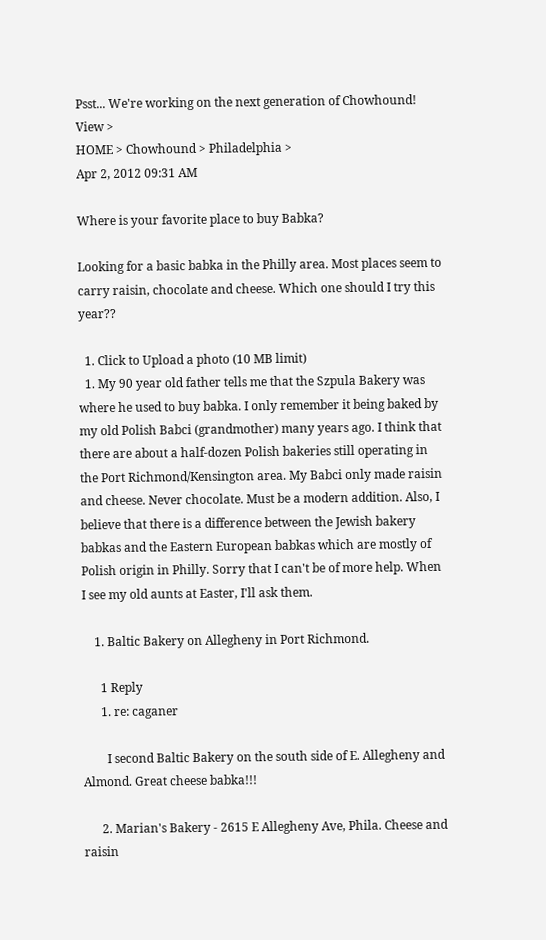Psst... We're working on the next generation of Chowhound! View >
HOME > Chowhound > Philadelphia >
Apr 2, 2012 09:31 AM

Where is your favorite place to buy Babka?

Looking for a basic babka in the Philly area. Most places seem to carry raisin, chocolate and cheese. Which one should I try this year??

  1. Click to Upload a photo (10 MB limit)
  1. My 90 year old father tells me that the Szpula Bakery was where he used to buy babka. I only remember it being baked by my old Polish Babci (grandmother) many years ago. I think that there are about a half-dozen Polish bakeries still operating in the Port Richmond/Kensington area. My Babci only made raisin and cheese. Never chocolate. Must be a modern addition. Also, I believe that there is a difference between the Jewish bakery babkas and the Eastern European babkas which are mostly of Polish origin in Philly. Sorry that I can't be of more help. When I see my old aunts at Easter, I'll ask them.

    1. Baltic Bakery on Allegheny in Port Richmond.

      1 Reply
      1. re: caganer

        I second Baltic Bakery on the south side of E. Allegheny and Almond. Great cheese babka!!!

      2. Marian's Bakery - 2615 E Allegheny Ave, Phila. Cheese and raisin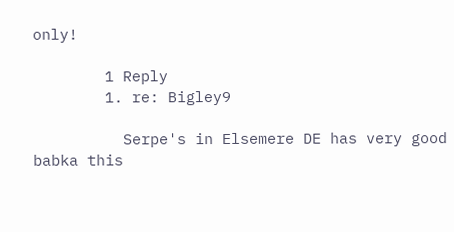only!

        1 Reply
        1. re: Bigley9

          Serpe's in Elsemere DE has very good babka this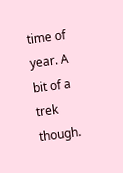time of year. A bit of a trek though.